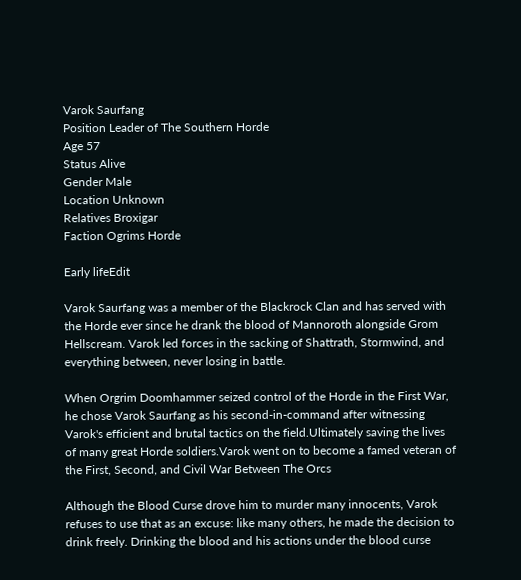Varok Saurfang
Position Leader of The Southern Horde
Age 57
Status Alive
Gender Male
Location Unknown
Relatives Broxigar
Faction Ogrims Horde

Early lifeEdit

Varok Saurfang was a member of the Blackrock Clan and has served with the Horde ever since he drank the blood of Mannoroth alongside Grom Hellscream. Varok led forces in the sacking of Shattrath, Stormwind, and everything between, never losing in battle.

When Orgrim Doomhammer seized control of the Horde in the First War, he chose Varok Saurfang as his second-in-command after witnessing Varok's efficient and brutal tactics on the field.Ultimately saving the lives of many great Horde soldiers.Varok went on to become a famed veteran of the First, Second, and Civil War Between The Orcs

Although the Blood Curse drove him to murder many innocents, Varok refuses to use that as an excuse: like many others, he made the decision to drink freely. Drinking the blood and his actions under the blood curse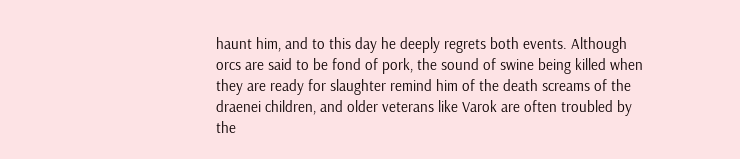haunt him, and to this day he deeply regrets both events. Although orcs are said to be fond of pork, the sound of swine being killed when they are ready for slaughter remind him of the death screams of the draenei children, and older veterans like Varok are often troubled by the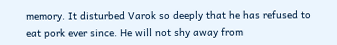memory. It disturbed Varok so deeply that he has refused to eat pork ever since. He will not shy away from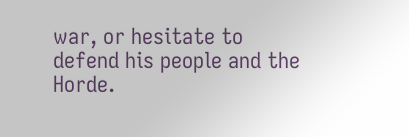war, or hesitate to defend his people and the Horde.